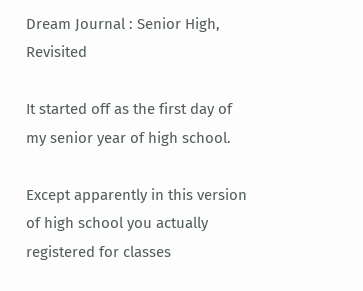Dream Journal : Senior High, Revisited

It started off as the first day of my senior year of high school.

Except apparently in this version of high school you actually registered for classes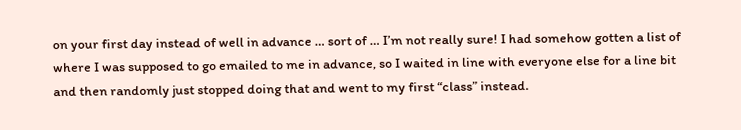on your first day instead of well in advance … sort of … I’m not really sure! I had somehow gotten a list of where I was supposed to go emailed to me in advance, so I waited in line with everyone else for a line bit and then randomly just stopped doing that and went to my first “class” instead.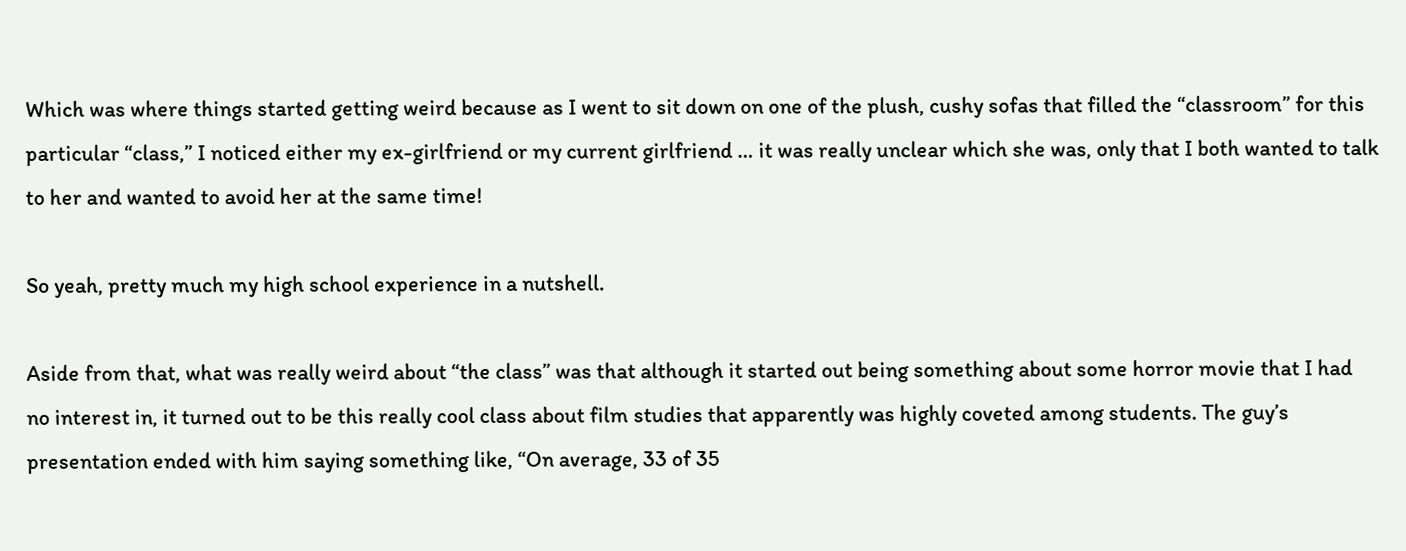Which was where things started getting weird because as I went to sit down on one of the plush, cushy sofas that filled the “classroom” for this particular “class,” I noticed either my ex-girlfriend or my current girlfriend … it was really unclear which she was, only that I both wanted to talk to her and wanted to avoid her at the same time!

So yeah, pretty much my high school experience in a nutshell.

Aside from that, what was really weird about “the class” was that although it started out being something about some horror movie that I had no interest in, it turned out to be this really cool class about film studies that apparently was highly coveted among students. The guy’s presentation ended with him saying something like, “On average, 33 of 35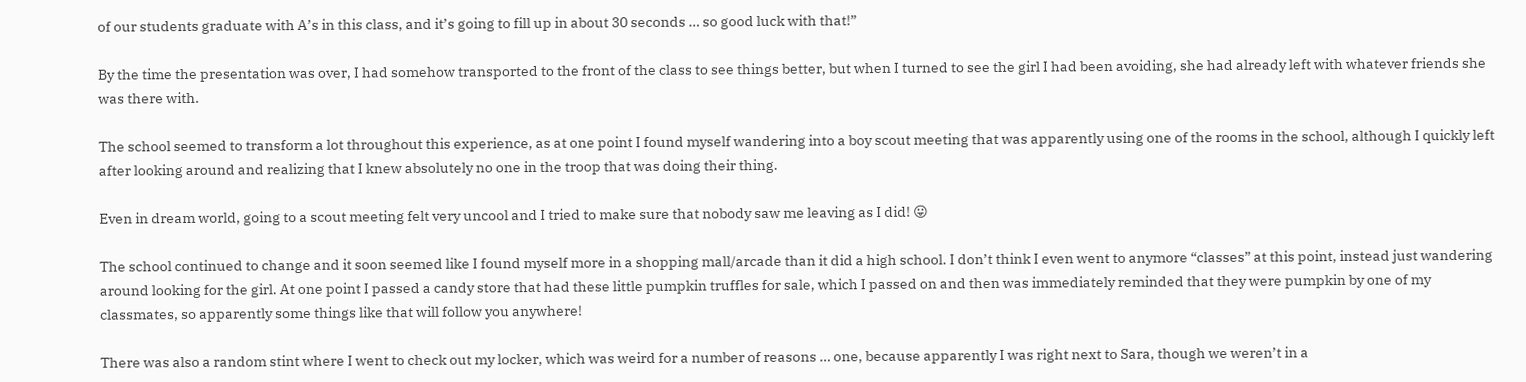of our students graduate with A’s in this class, and it’s going to fill up in about 30 seconds … so good luck with that!”

By the time the presentation was over, I had somehow transported to the front of the class to see things better, but when I turned to see the girl I had been avoiding, she had already left with whatever friends she was there with.

The school seemed to transform a lot throughout this experience, as at one point I found myself wandering into a boy scout meeting that was apparently using one of the rooms in the school, although I quickly left after looking around and realizing that I knew absolutely no one in the troop that was doing their thing.

Even in dream world, going to a scout meeting felt very uncool and I tried to make sure that nobody saw me leaving as I did! 😛

The school continued to change and it soon seemed like I found myself more in a shopping mall/arcade than it did a high school. I don’t think I even went to anymore “classes” at this point, instead just wandering around looking for the girl. At one point I passed a candy store that had these little pumpkin truffles for sale, which I passed on and then was immediately reminded that they were pumpkin by one of my classmates, so apparently some things like that will follow you anywhere!

There was also a random stint where I went to check out my locker, which was weird for a number of reasons … one, because apparently I was right next to Sara, though we weren’t in a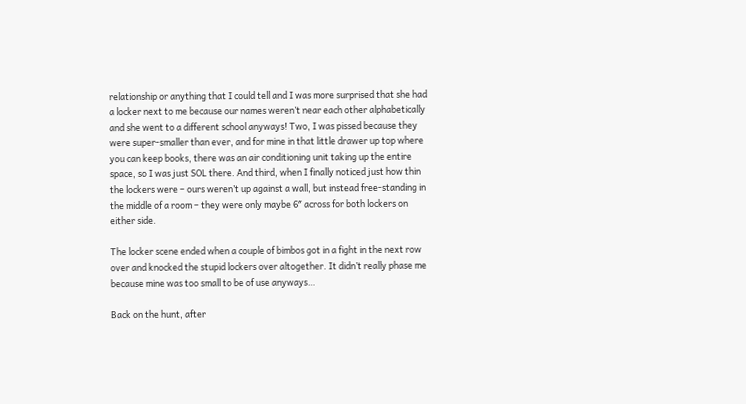relationship or anything that I could tell and I was more surprised that she had a locker next to me because our names weren’t near each other alphabetically and she went to a different school anyways! Two, I was pissed because they were super-smaller than ever, and for mine in that little drawer up top where you can keep books, there was an air conditioning unit taking up the entire space, so I was just SOL there. And third, when I finally noticed just how thin the lockers were – ours weren’t up against a wall, but instead free-standing in the middle of a room – they were only maybe 6″ across for both lockers on either side.

The locker scene ended when a couple of bimbos got in a fight in the next row over and knocked the stupid lockers over altogether. It didn’t really phase me because mine was too small to be of use anyways…

Back on the hunt, after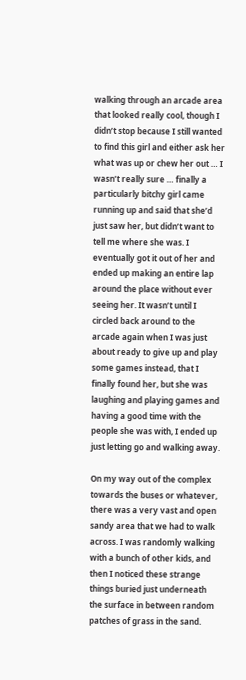walking through an arcade area that looked really cool, though I didn’t stop because I still wanted to find this girl and either ask her what was up or chew her out … I wasn’t really sure … finally a particularly bitchy girl came running up and said that she’d just saw her, but didn’t want to tell me where she was. I eventually got it out of her and ended up making an entire lap around the place without ever seeing her. It wasn’t until I circled back around to the arcade again when I was just about ready to give up and play some games instead, that I finally found her, but she was laughing and playing games and having a good time with the people she was with, I ended up just letting go and walking away.

On my way out of the complex towards the buses or whatever, there was a very vast and open sandy area that we had to walk across. I was randomly walking with a bunch of other kids, and then I noticed these strange things buried just underneath the surface in between random patches of grass in the sand.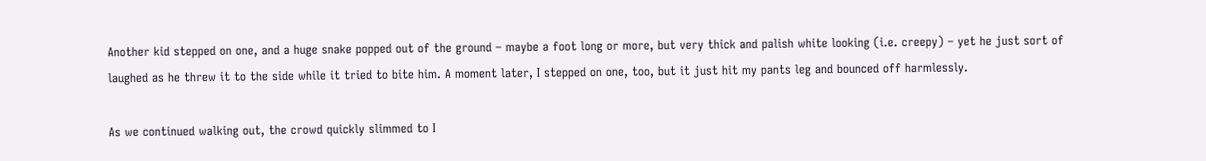Another kid stepped on one, and a huge snake popped out of the ground – maybe a foot long or more, but very thick and palish white looking (i.e. creepy) – yet he just sort of laughed as he threw it to the side while it tried to bite him. A moment later, I stepped on one, too, but it just hit my pants leg and bounced off harmlessly.

As we continued walking out, the crowd quickly slimmed to I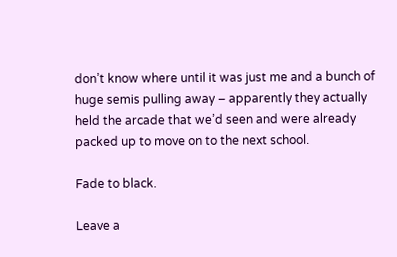don’t know where until it was just me and a bunch of huge semis pulling away – apparently they actually held the arcade that we’d seen and were already packed up to move on to the next school.

Fade to black.

Leave a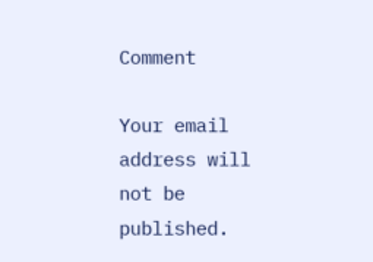Comment

Your email address will not be published.